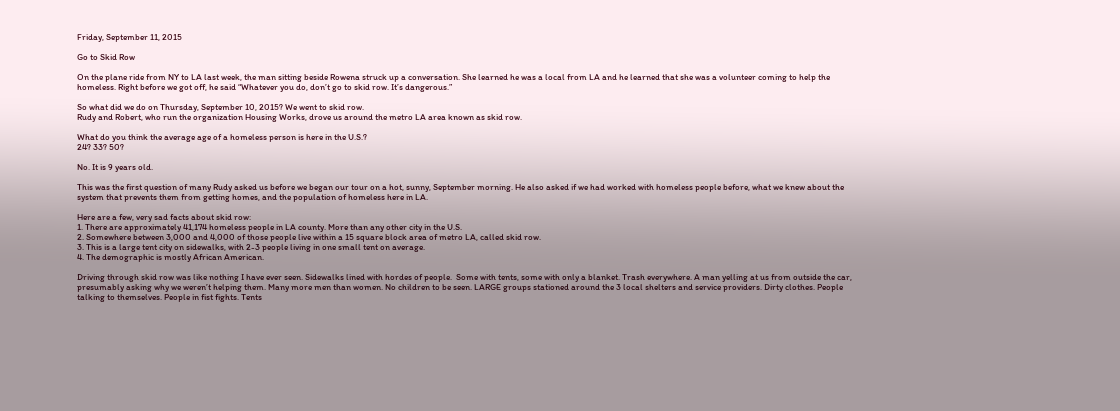Friday, September 11, 2015

Go to Skid Row

On the plane ride from NY to LA last week, the man sitting beside Rowena struck up a conversation. She learned he was a local from LA and he learned that she was a volunteer coming to help the homeless. Right before we got off, he said “Whatever you do, don’t go to skid row. It’s dangerous.”

So what did we do on Thursday, September 10, 2015? We went to skid row.
Rudy and Robert, who run the organization Housing Works, drove us around the metro LA area known as skid row.

What do you think the average age of a homeless person is here in the U.S.?
24? 33? 50?

No. It is 9 years old.

This was the first question of many Rudy asked us before we began our tour on a hot, sunny, September morning. He also asked if we had worked with homeless people before, what we knew about the system that prevents them from getting homes, and the population of homeless here in LA.

Here are a few, very sad facts about skid row:
1. There are approximately 41,174 homeless people in LA county. More than any other city in the U.S.
2. Somewhere between 3,000 and 4,000 of those people live within a 15 square block area of metro LA, called skid row.
3. This is a large tent city on sidewalks, with 2-3 people living in one small tent on average.
4. The demographic is mostly African American.

Driving through skid row was like nothing I have ever seen. Sidewalks lined with hordes of people.  Some with tents, some with only a blanket. Trash everywhere. A man yelling at us from outside the car, presumably asking why we weren’t helping them. Many more men than women. No children to be seen. LARGE groups stationed around the 3 local shelters and service providers. Dirty clothes. People talking to themselves. People in fist fights. Tents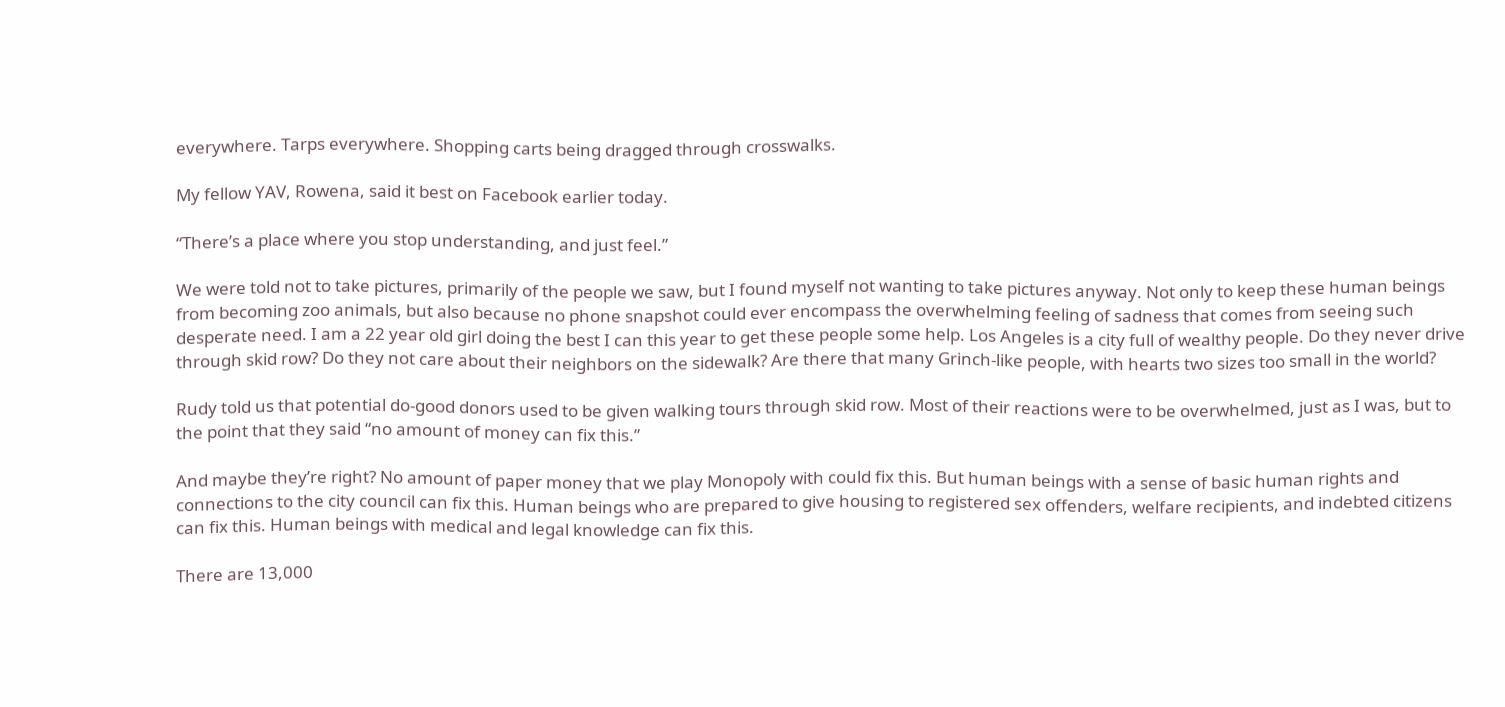everywhere. Tarps everywhere. Shopping carts being dragged through crosswalks.

My fellow YAV, Rowena, said it best on Facebook earlier today.

“There’s a place where you stop understanding, and just feel.”

We were told not to take pictures, primarily of the people we saw, but I found myself not wanting to take pictures anyway. Not only to keep these human beings from becoming zoo animals, but also because no phone snapshot could ever encompass the overwhelming feeling of sadness that comes from seeing such desperate need. I am a 22 year old girl doing the best I can this year to get these people some help. Los Angeles is a city full of wealthy people. Do they never drive through skid row? Do they not care about their neighbors on the sidewalk? Are there that many Grinch-like people, with hearts two sizes too small in the world?

Rudy told us that potential do-good donors used to be given walking tours through skid row. Most of their reactions were to be overwhelmed, just as I was, but to the point that they said “no amount of money can fix this.”

And maybe they’re right? No amount of paper money that we play Monopoly with could fix this. But human beings with a sense of basic human rights and connections to the city council can fix this. Human beings who are prepared to give housing to registered sex offenders, welfare recipients, and indebted citizens can fix this. Human beings with medical and legal knowledge can fix this.

There are 13,000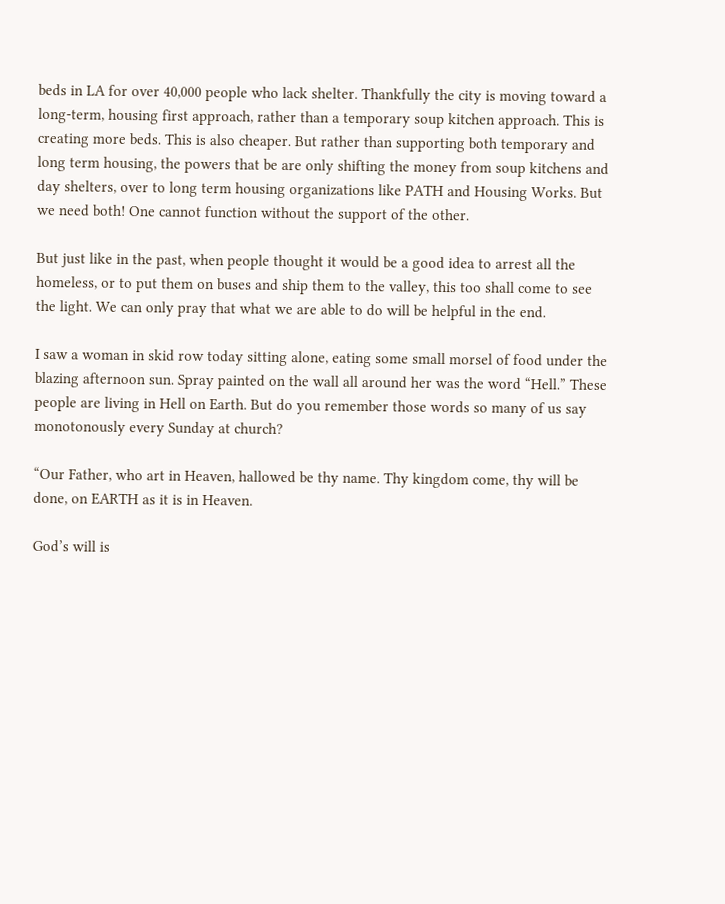beds in LA for over 40,000 people who lack shelter. Thankfully the city is moving toward a long-term, housing first approach, rather than a temporary soup kitchen approach. This is creating more beds. This is also cheaper. But rather than supporting both temporary and long term housing, the powers that be are only shifting the money from soup kitchens and day shelters, over to long term housing organizations like PATH and Housing Works. But we need both! One cannot function without the support of the other.

But just like in the past, when people thought it would be a good idea to arrest all the homeless, or to put them on buses and ship them to the valley, this too shall come to see the light. We can only pray that what we are able to do will be helpful in the end.

I saw a woman in skid row today sitting alone, eating some small morsel of food under the blazing afternoon sun. Spray painted on the wall all around her was the word “Hell.” These people are living in Hell on Earth. But do you remember those words so many of us say monotonously every Sunday at church?

“Our Father, who art in Heaven, hallowed be thy name. Thy kingdom come, thy will be done, on EARTH as it is in Heaven.

God’s will is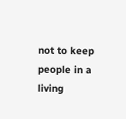not to keep people in a living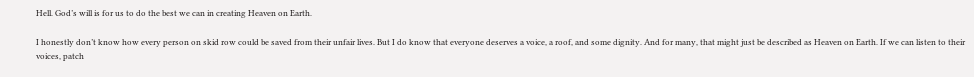Hell. God’s will is for us to do the best we can in creating Heaven on Earth.

I honestly don’t know how every person on skid row could be saved from their unfair lives. But I do know that everyone deserves a voice, a roof, and some dignity. And for many, that might just be described as Heaven on Earth. If we can listen to their voices, patch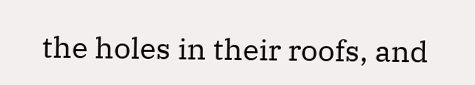the holes in their roofs, and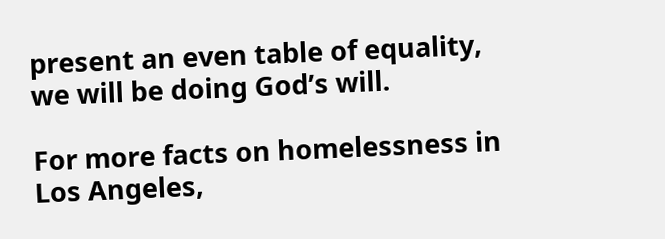present an even table of equality, we will be doing God’s will.

For more facts on homelessness in Los Angeles,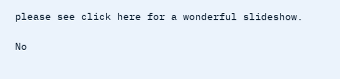please see click here for a wonderful slideshow.

No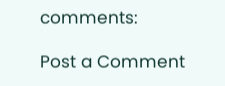comments:

Post a Comment